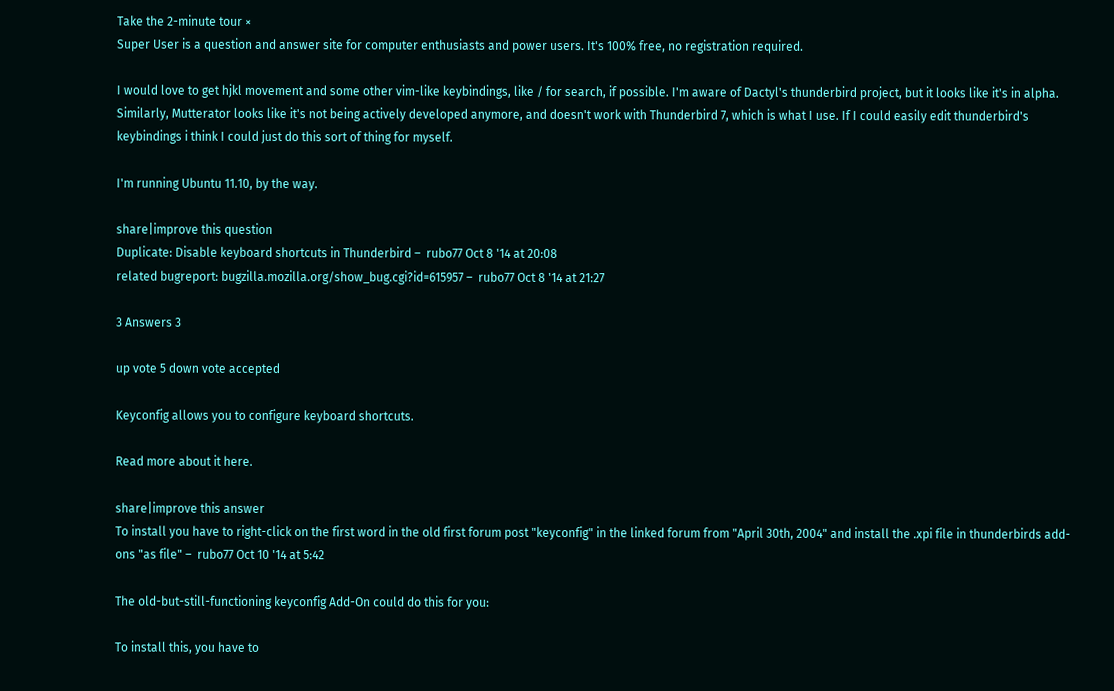Take the 2-minute tour ×
Super User is a question and answer site for computer enthusiasts and power users. It's 100% free, no registration required.

I would love to get hjkl movement and some other vim-like keybindings, like / for search, if possible. I'm aware of Dactyl's thunderbird project, but it looks like it's in alpha. Similarly, Mutterator looks like it's not being actively developed anymore, and doesn't work with Thunderbird 7, which is what I use. If I could easily edit thunderbird's keybindings i think I could just do this sort of thing for myself.

I'm running Ubuntu 11.10, by the way.

share|improve this question
Duplicate: Disable keyboard shortcuts in Thunderbird –  rubo77 Oct 8 '14 at 20:08
related bugreport: bugzilla.mozilla.org/show_bug.cgi?id=615957 –  rubo77 Oct 8 '14 at 21:27

3 Answers 3

up vote 5 down vote accepted

Keyconfig allows you to configure keyboard shortcuts.

Read more about it here.

share|improve this answer
To install you have to right-click on the first word in the old first forum post "keyconfig" in the linked forum from "April 30th, 2004" and install the .xpi file in thunderbirds add-ons "as file" –  rubo77 Oct 10 '14 at 5:42

The old-but-still-functioning keyconfig Add-On could do this for you:

To install this, you have to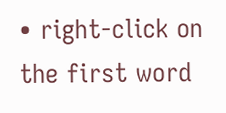• right-click on the first word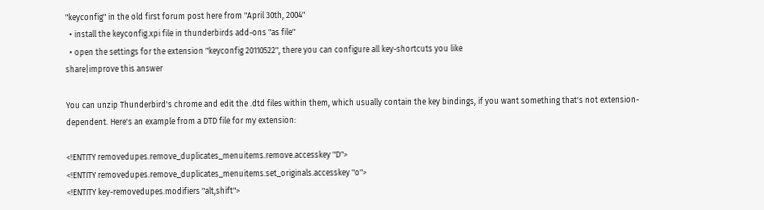"keyconfig" in the old first forum post here from "April 30th, 2004"
  • install the keyconfig.xpi file in thunderbirds add-ons "as file"
  • open the settings for the extension "keyconfig 20110522", there you can configure all key-shortcuts you like
share|improve this answer

You can unzip Thunderbird's chrome and edit the .dtd files within them, which usually contain the key bindings, if you want something that's not extension-dependent. Here's an example from a DTD file for my extension:

<!ENTITY removedupes.remove_duplicates_menuitems.remove.accesskey "D">
<!ENTITY removedupes.remove_duplicates_menuitems.set_originals.accesskey "o">
<!ENTITY key-removedupes.modifiers "alt,shift">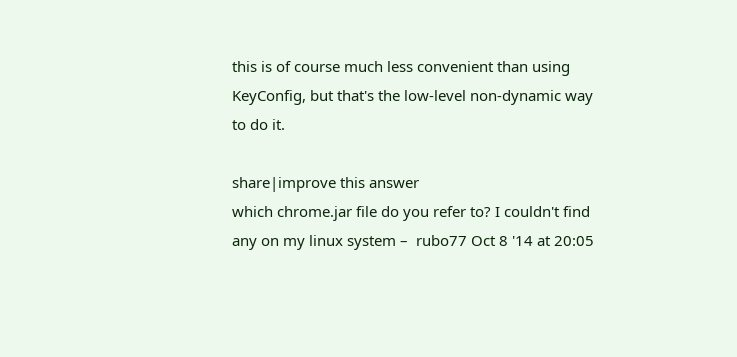this is of course much less convenient than using KeyConfig, but that's the low-level non-dynamic way to do it.

share|improve this answer
which chrome.jar file do you refer to? I couldn't find any on my linux system –  rubo77 Oct 8 '14 at 20:05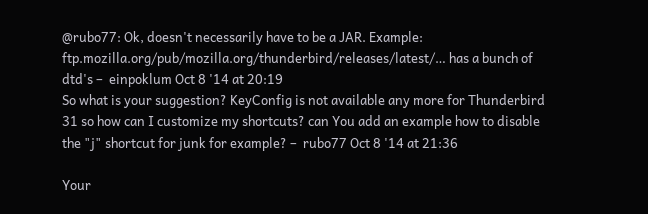@rubo77: Ok, doesn't necessarily have to be a JAR. Example: ftp.mozilla.org/pub/mozilla.org/thunderbird/releases/latest/… has a bunch of dtd's –  einpoklum Oct 8 '14 at 20:19
So what is your suggestion? KeyConfig is not available any more for Thunderbird 31 so how can I customize my shortcuts? can You add an example how to disable the "j" shortcut for junk for example? –  rubo77 Oct 8 '14 at 21:36

Your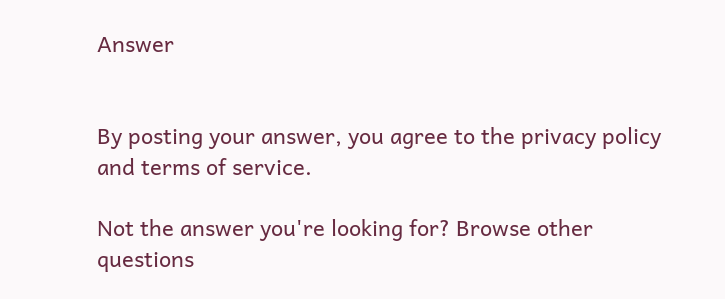Answer


By posting your answer, you agree to the privacy policy and terms of service.

Not the answer you're looking for? Browse other questions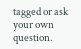tagged or ask your own question.